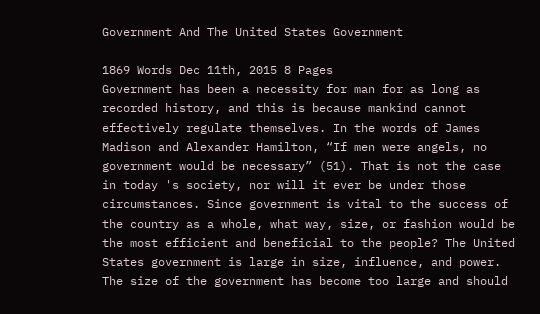Government And The United States Government

1869 Words Dec 11th, 2015 8 Pages
Government has been a necessity for man for as long as recorded history, and this is because mankind cannot effectively regulate themselves. In the words of James Madison and Alexander Hamilton, “If men were angels, no government would be necessary” (51). That is not the case in today 's society, nor will it ever be under those circumstances. Since government is vital to the success of the country as a whole, what way, size, or fashion would be the most efficient and beneficial to the people? The United States government is large in size, influence, and power. The size of the government has become too large and should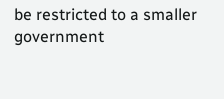be restricted to a smaller government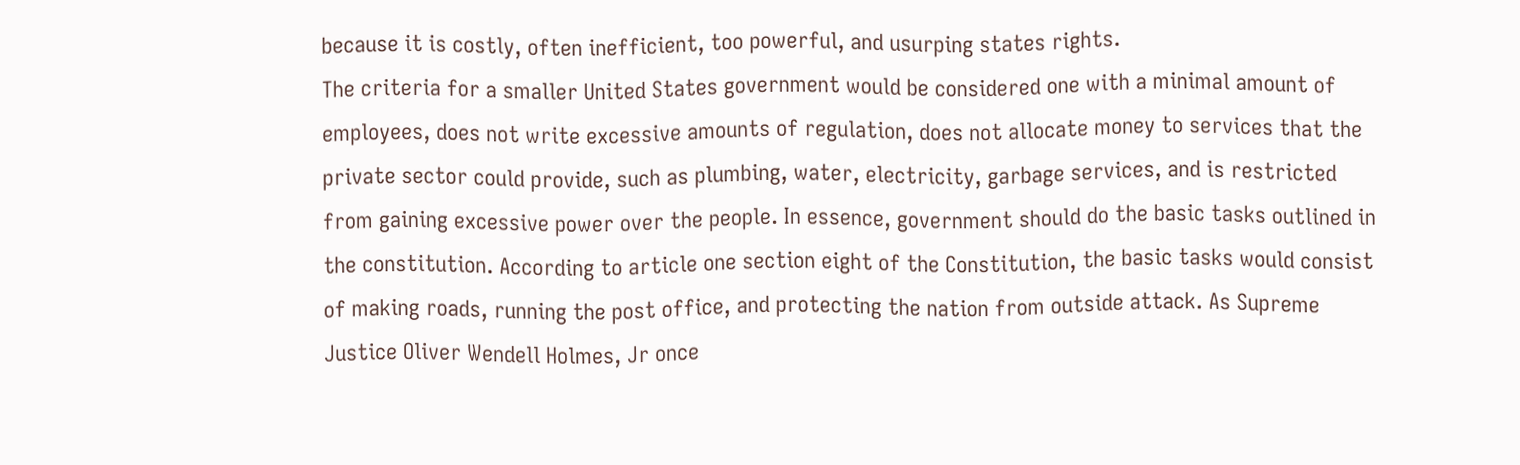because it is costly, often inefficient, too powerful, and usurping states rights.
The criteria for a smaller United States government would be considered one with a minimal amount of employees, does not write excessive amounts of regulation, does not allocate money to services that the private sector could provide, such as plumbing, water, electricity, garbage services, and is restricted from gaining excessive power over the people. In essence, government should do the basic tasks outlined in the constitution. According to article one section eight of the Constitution, the basic tasks would consist of making roads, running the post office, and protecting the nation from outside attack. As Supreme Justice Oliver Wendell Holmes, Jr once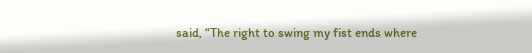said, “The right to swing my fist ends where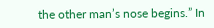the other man’s nose begins.” In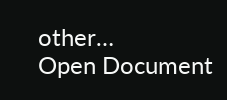other…
Open Document